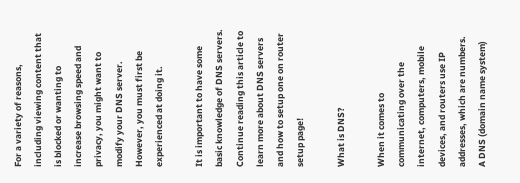For a variety of reasons, including viewing content that is blocked or wanting to increase browsing speed and privacy, you might want to modify your DNS server. However, you must first be experienced at doing it.

It is important to have some basic knowledge of DNS servers. Continue reading this article to learn more about DNS servers and how to setup one on router setup page!

What is DNS?

When it comes to communicating over the internet, computers, mobile devices, and routers use IP addresses, which are numbers. A DNS (domain name system)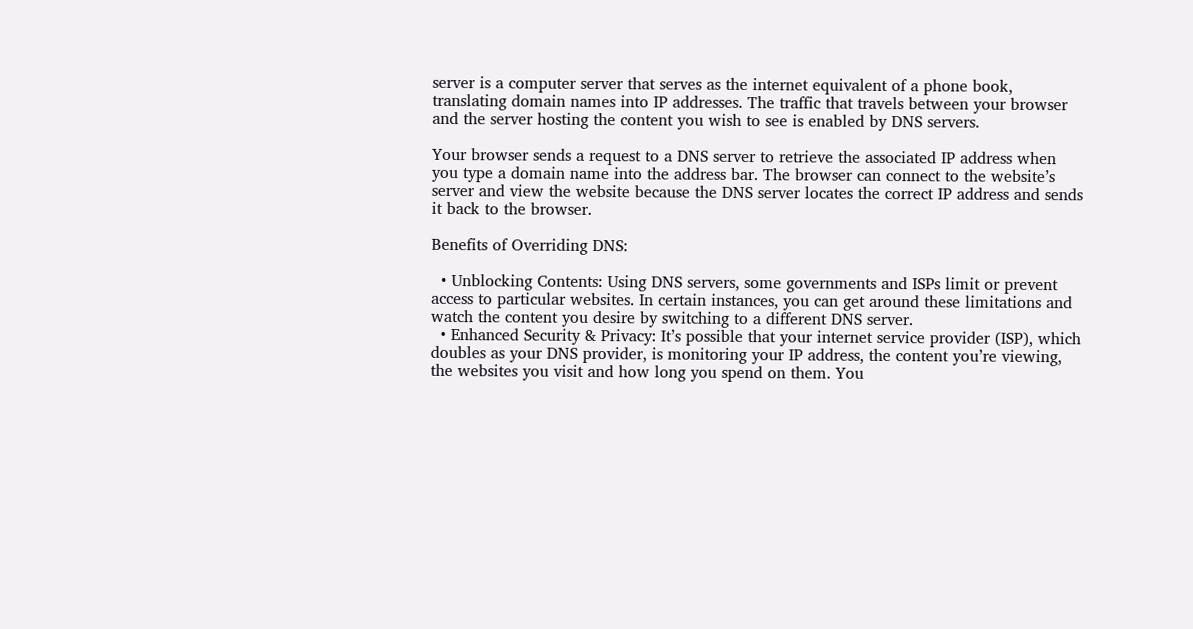server is a computer server that serves as the internet equivalent of a phone book, translating domain names into IP addresses. The traffic that travels between your browser and the server hosting the content you wish to see is enabled by DNS servers.

Your browser sends a request to a DNS server to retrieve the associated IP address when you type a domain name into the address bar. The browser can connect to the website’s server and view the website because the DNS server locates the correct IP address and sends it back to the browser.

Benefits of Overriding DNS:

  • Unblocking Contents: Using DNS servers, some governments and ISPs limit or prevent access to particular websites. In certain instances, you can get around these limitations and watch the content you desire by switching to a different DNS server.
  • Enhanced Security & Privacy: It’s possible that your internet service provider (ISP), which doubles as your DNS provider, is monitoring your IP address, the content you’re viewing, the websites you visit and how long you spend on them. You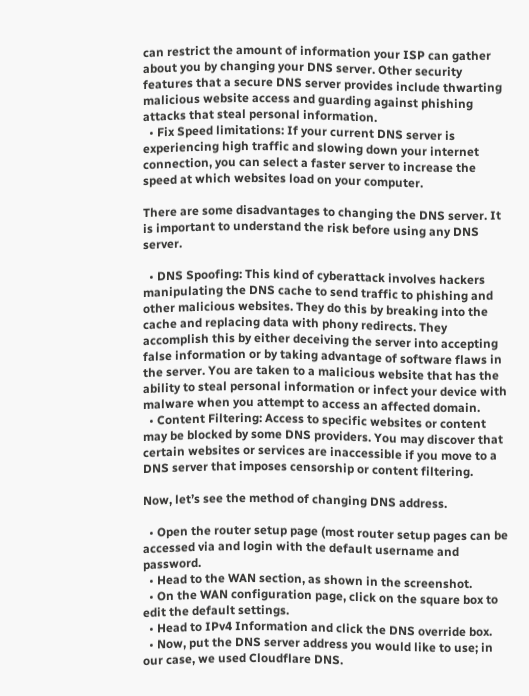can restrict the amount of information your ISP can gather about you by changing your DNS server. Other security features that a secure DNS server provides include thwarting malicious website access and guarding against phishing attacks that steal personal information.
  • Fix Speed limitations: If your current DNS server is experiencing high traffic and slowing down your internet connection, you can select a faster server to increase the speed at which websites load on your computer.

There are some disadvantages to changing the DNS server. It is important to understand the risk before using any DNS server.

  • DNS Spoofing: This kind of cyberattack involves hackers manipulating the DNS cache to send traffic to phishing and other malicious websites. They do this by breaking into the cache and replacing data with phony redirects. They accomplish this by either deceiving the server into accepting false information or by taking advantage of software flaws in the server. You are taken to a malicious website that has the ability to steal personal information or infect your device with malware when you attempt to access an affected domain.
  • Content Filtering: Access to specific websites or content may be blocked by some DNS providers. You may discover that certain websites or services are inaccessible if you move to a DNS server that imposes censorship or content filtering.

Now, let’s see the method of changing DNS address.

  • Open the router setup page (most router setup pages can be accessed via and login with the default username and password.
  • Head to the WAN section, as shown in the screenshot.
  • On the WAN configuration page, click on the square box to edit the default settings.
  • Head to IPv4 Information and click the DNS override box.
  • Now, put the DNS server address you would like to use; in our case, we used Cloudflare DNS.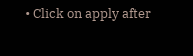• Click on apply after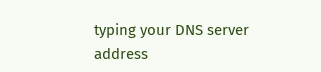typing your DNS server address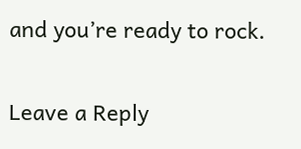and you’re ready to rock.

Leave a Reply